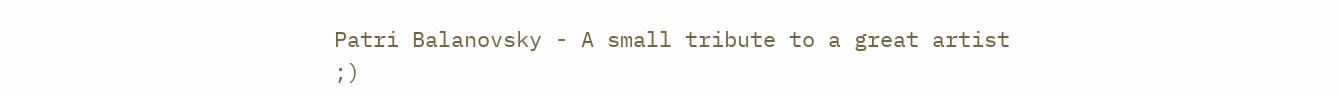Patri Balanovsky - A small tribute to a great artist ;)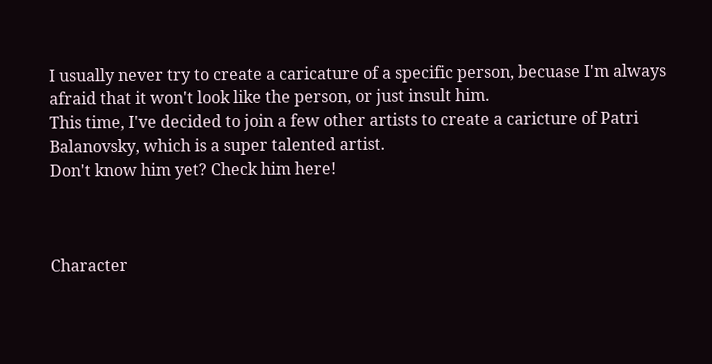I usually never try to create a caricature of a specific person, becuase I'm always afraid that it won't look like the person, or just insult him.
This time, I've decided to join a few other artists to create a caricture of Patri Balanovsky, which is a super talented artist.
Don't know him yet? Check him here!



Character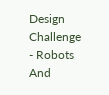Design Challenge - Robots And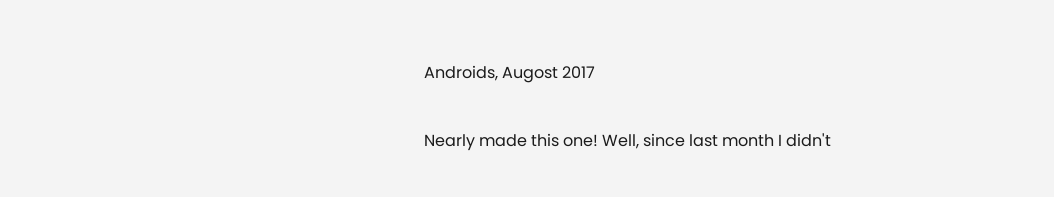Androids, Augost 2017

Nearly made this one! Well, since last month I didn't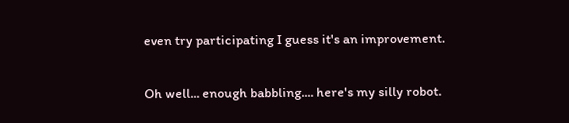even try participating I guess it's an improvement.

Oh well... enough babbling.... here's my silly robot.